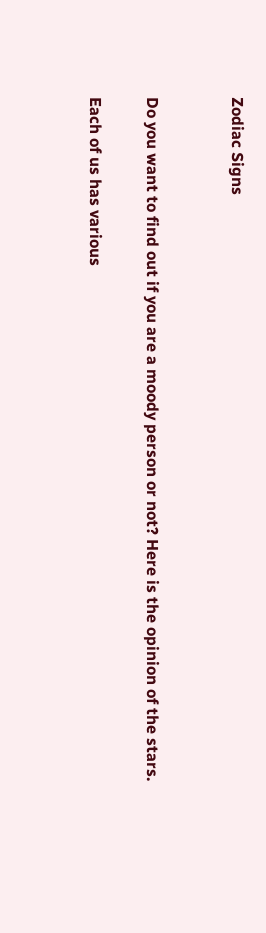Zodiac Signs


Do you want to find out if you are a moody person or not? Here is the opinion of the stars.

Each of us has various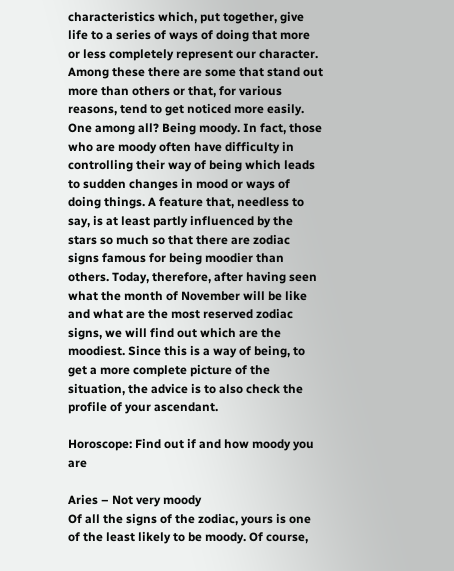characteristics which, put together, give life to a series of ways of doing that more or less completely represent our character. Among these there are some that stand out more than others or that, for various reasons, tend to get noticed more easily. One among all? Being moody. In fact, those who are moody often have difficulty in controlling their way of being which leads to sudden changes in mood or ways of doing things. A feature that, needless to say, is at least partly influenced by the stars so much so that there are zodiac signs famous for being moodier than others. Today, therefore, after having seen what the month of November will be like and what are the most reserved zodiac signs, we will find out which are the moodiest. Since this is a way of being, to get a more complete picture of the situation, the advice is to also check the profile of your ascendant.

Horoscope: Find out if and how moody you are

Aries – Not very moody
Of all the signs of the zodiac, yours is one of the least likely to be moody. Of course,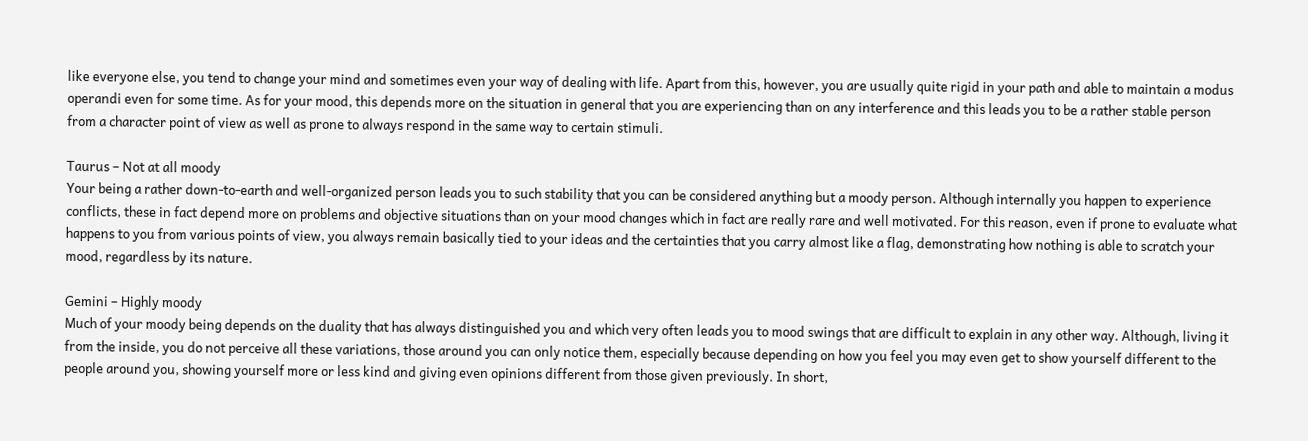like everyone else, you tend to change your mind and sometimes even your way of dealing with life. Apart from this, however, you are usually quite rigid in your path and able to maintain a modus operandi even for some time. As for your mood, this depends more on the situation in general that you are experiencing than on any interference and this leads you to be a rather stable person from a character point of view as well as prone to always respond in the same way to certain stimuli.

Taurus – Not at all moody
Your being a rather down-to-earth and well-organized person leads you to such stability that you can be considered anything but a moody person. Although internally you happen to experience conflicts, these in fact depend more on problems and objective situations than on your mood changes which in fact are really rare and well motivated. For this reason, even if prone to evaluate what happens to you from various points of view, you always remain basically tied to your ideas and the certainties that you carry almost like a flag, demonstrating how nothing is able to scratch your mood, regardless by its nature.

Gemini – Highly moody
Much of your moody being depends on the duality that has always distinguished you and which very often leads you to mood swings that are difficult to explain in any other way. Although, living it from the inside, you do not perceive all these variations, those around you can only notice them, especially because depending on how you feel you may even get to show yourself different to the people around you, showing yourself more or less kind and giving even opinions different from those given previously. In short,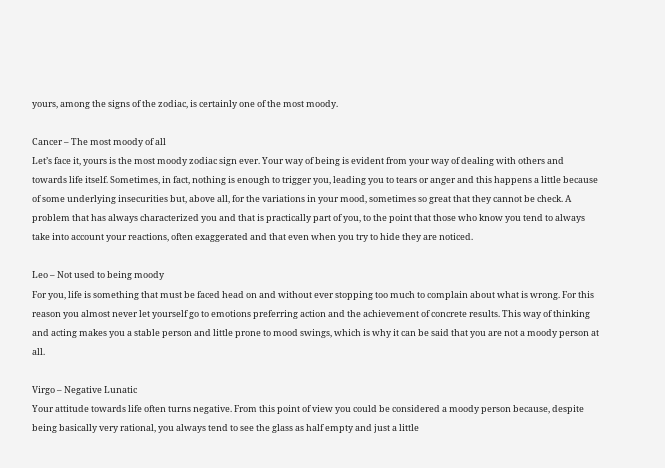yours, among the signs of the zodiac, is certainly one of the most moody.

Cancer – The most moody of all
Let’s face it, yours is the most moody zodiac sign ever. Your way of being is evident from your way of dealing with others and towards life itself. Sometimes, in fact, nothing is enough to trigger you, leading you to tears or anger and this happens a little because of some underlying insecurities but, above all, for the variations in your mood, sometimes so great that they cannot be check. A problem that has always characterized you and that is practically part of you, to the point that those who know you tend to always take into account your reactions, often exaggerated and that even when you try to hide they are noticed.

Leo – Not used to being moody
For you, life is something that must be faced head on and without ever stopping too much to complain about what is wrong. For this reason you almost never let yourself go to emotions preferring action and the achievement of concrete results. This way of thinking and acting makes you a stable person and little prone to mood swings, which is why it can be said that you are not a moody person at all.

Virgo – Negative Lunatic
Your attitude towards life often turns negative. From this point of view you could be considered a moody person because, despite being basically very rational, you always tend to see the glass as half empty and just a little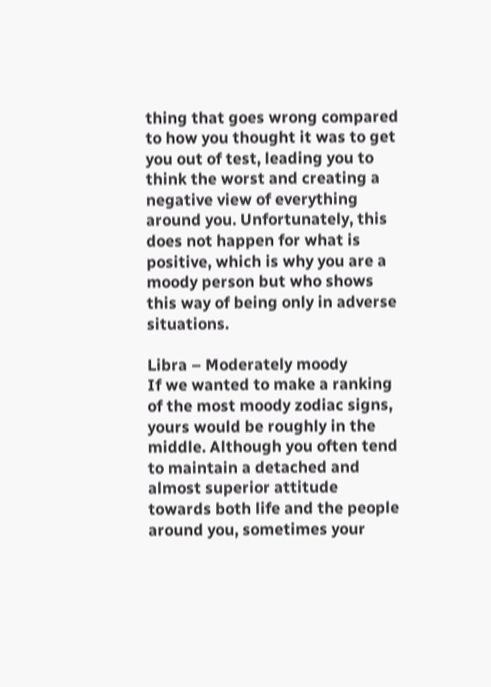thing that goes wrong compared to how you thought it was to get you out of test, leading you to think the worst and creating a negative view of everything around you. Unfortunately, this does not happen for what is positive, which is why you are a moody person but who shows this way of being only in adverse situations.

Libra – Moderately moody
If we wanted to make a ranking of the most moody zodiac signs, yours would be roughly in the middle. Although you often tend to maintain a detached and almost superior attitude towards both life and the people around you, sometimes your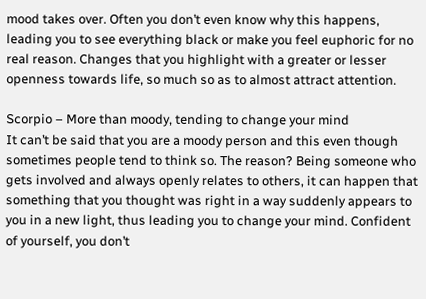mood takes over. Often you don’t even know why this happens, leading you to see everything black or make you feel euphoric for no real reason. Changes that you highlight with a greater or lesser openness towards life, so much so as to almost attract attention.

Scorpio – More than moody, tending to change your mind
It can’t be said that you are a moody person and this even though sometimes people tend to think so. The reason? Being someone who gets involved and always openly relates to others, it can happen that something that you thought was right in a way suddenly appears to you in a new light, thus leading you to change your mind. Confident of yourself, you don’t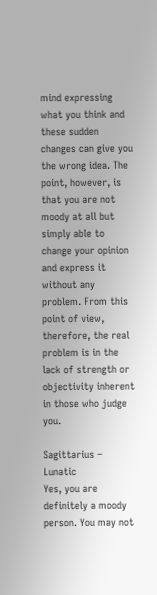mind expressing what you think and these sudden changes can give you the wrong idea. The point, however, is that you are not moody at all but simply able to change your opinion and express it without any problem. From this point of view, therefore, the real problem is in the lack of strength or objectivity inherent in those who judge you.

Sagittarius – Lunatic
Yes, you are definitely a moody person. You may not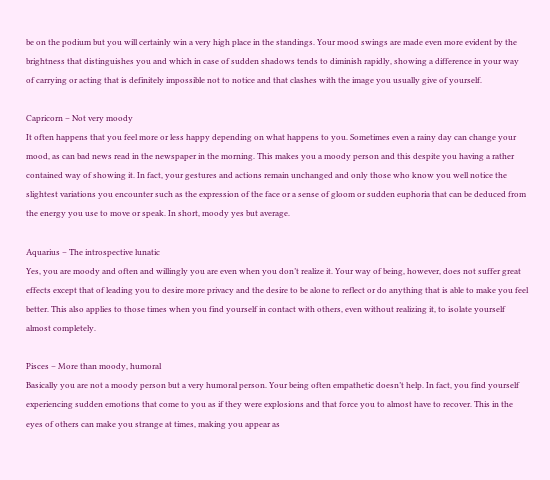be on the podium but you will certainly win a very high place in the standings. Your mood swings are made even more evident by the brightness that distinguishes you and which in case of sudden shadows tends to diminish rapidly, showing a difference in your way of carrying or acting that is definitely impossible not to notice and that clashes with the image you usually give of yourself.

Capricorn – Not very moody
It often happens that you feel more or less happy depending on what happens to you. Sometimes even a rainy day can change your mood, as can bad news read in the newspaper in the morning. This makes you a moody person and this despite you having a rather contained way of showing it. In fact, your gestures and actions remain unchanged and only those who know you well notice the slightest variations you encounter such as the expression of the face or a sense of gloom or sudden euphoria that can be deduced from the energy you use to move or speak. In short, moody yes but average.

Aquarius – The introspective lunatic
Yes, you are moody and often and willingly you are even when you don’t realize it. Your way of being, however, does not suffer great effects except that of leading you to desire more privacy and the desire to be alone to reflect or do anything that is able to make you feel better. This also applies to those times when you find yourself in contact with others, even without realizing it, to isolate yourself almost completely.

Pisces – More than moody, humoral
Basically you are not a moody person but a very humoral person. Your being often empathetic doesn’t help. In fact, you find yourself experiencing sudden emotions that come to you as if they were explosions and that force you to almost have to recover. This in the eyes of others can make you strange at times, making you appear as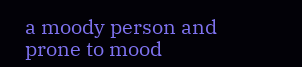a moody person and prone to mood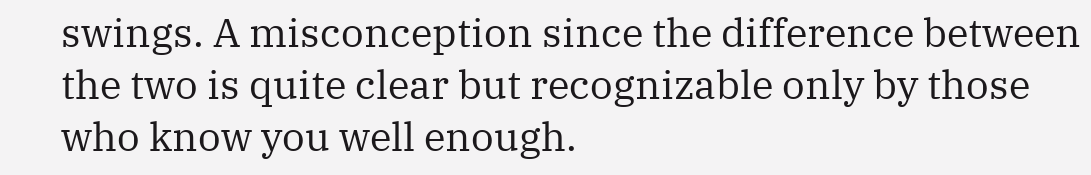swings. A misconception since the difference between the two is quite clear but recognizable only by those who know you well enough.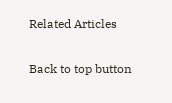Related Articles

Back to top button